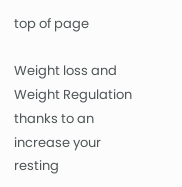top of page

Weight loss and Weight Regulation thanks to an increase your resting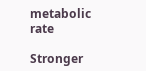metabolic rate

Stronger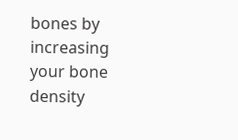bones by increasing your bone density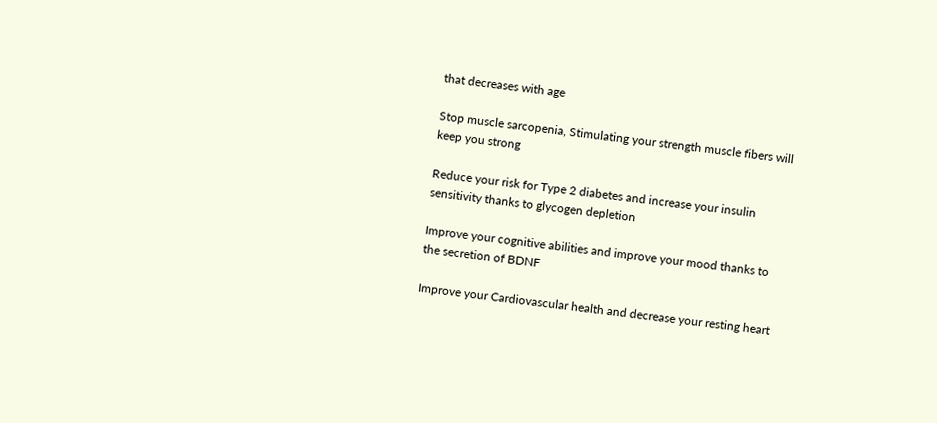that decreases with age

Stop muscle sarcopenia, Stimulating your strength muscle fibers will keep you strong

Reduce your risk for Type 2 diabetes and increase your insulin sensitivity thanks to glycogen depletion

Improve your cognitive abilities and improve your mood thanks to the secretion of BDNF

Improve your Cardiovascular health and decrease your resting heart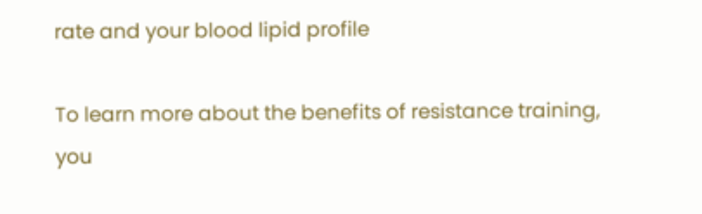rate and your blood lipid profile

To learn more about the benefits of resistance training, you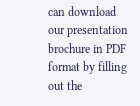can download our presentation brochure in PDF format by filling out the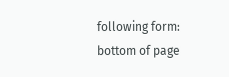following form:
bottom of page